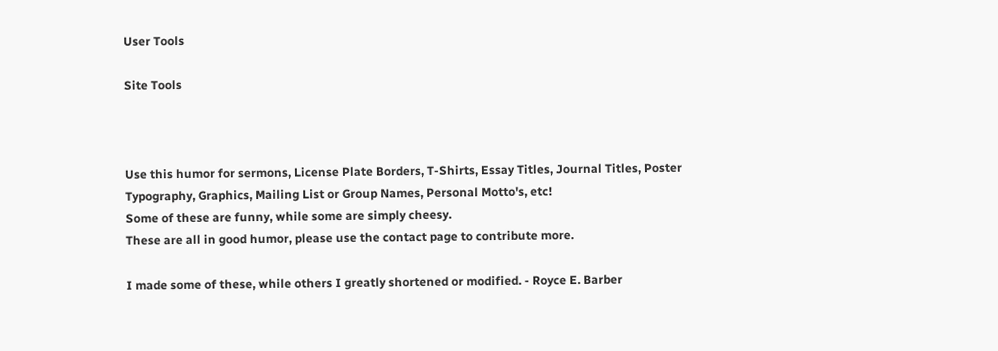User Tools

Site Tools



Use this humor for sermons, License Plate Borders, T-Shirts, Essay Titles, Journal Titles, Poster Typography, Graphics, Mailing List or Group Names, Personal Motto's, etc!
Some of these are funny, while some are simply cheesy.
These are all in good humor, please use the contact page to contribute more.

I made some of these, while others I greatly shortened or modified. - Royce E. Barber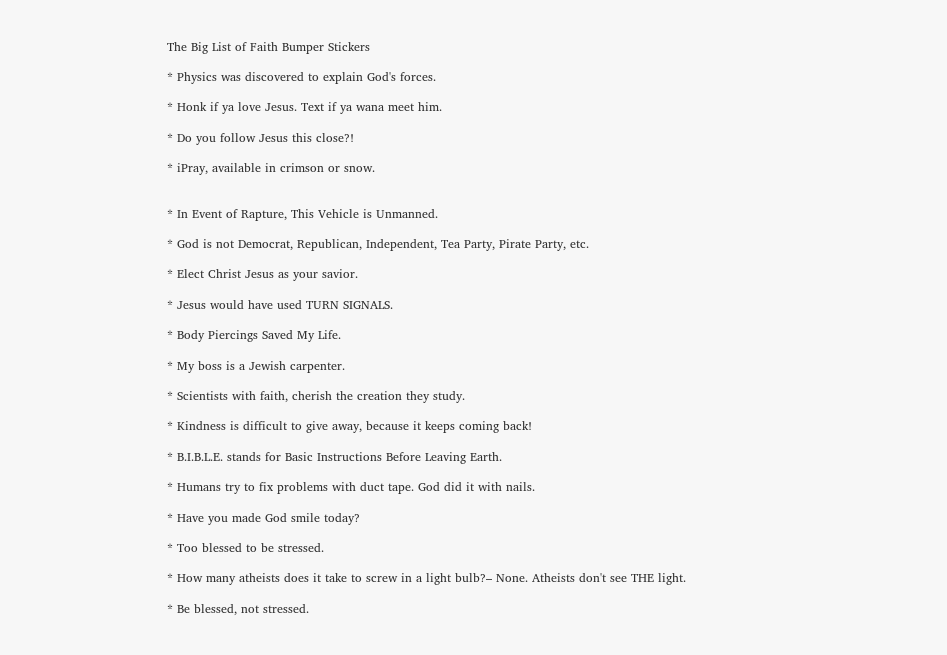The Big List of Faith Bumper Stickers

* Physics was discovered to explain God's forces.

* Honk if ya love Jesus. Text if ya wana meet him.

* Do you follow Jesus this close?!

* iPray, available in crimson or snow.


* In Event of Rapture, This Vehicle is Unmanned.

* God is not Democrat, Republican, Independent, Tea Party, Pirate Party, etc.

* Elect Christ Jesus as your savior.

* Jesus would have used TURN SIGNALS.

* Body Piercings Saved My Life.

* My boss is a Jewish carpenter.

* Scientists with faith, cherish the creation they study.

* Kindness is difficult to give away, because it keeps coming back!

* B.I.B.L.E. stands for Basic Instructions Before Leaving Earth.

* Humans try to fix problems with duct tape. God did it with nails.

* Have you made God smile today?

* Too blessed to be stressed.

* How many atheists does it take to screw in a light bulb?– None. Atheists don't see THE light.

* Be blessed, not stressed.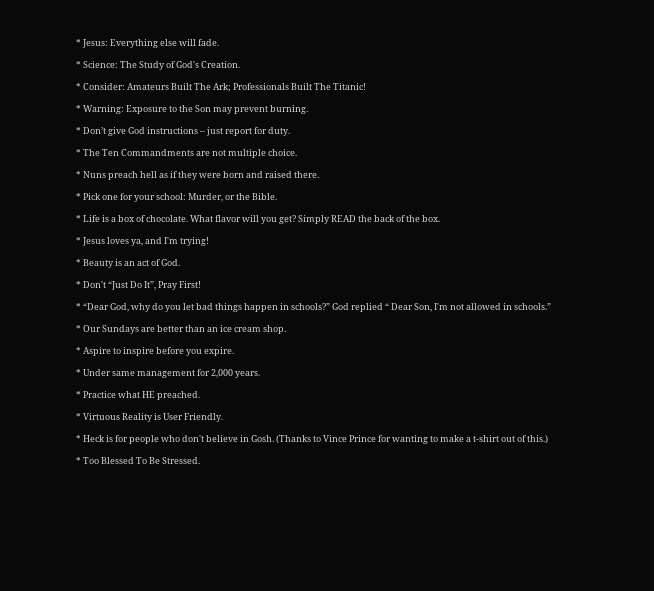* Jesus: Everything else will fade.

* Science: The Study of God's Creation.

* Consider: Amateurs Built The Ark; Professionals Built The Titanic!

* Warning: Exposure to the Son may prevent burning.

* Don’t give God instructions – just report for duty.

* The Ten Commandments are not multiple choice.

* Nuns preach hell as if they were born and raised there.

* Pick one for your school: Murder, or the Bible.

* Life is a box of chocolate. What flavor will you get? Simply READ the back of the box.

* Jesus loves ya, and I'm trying!

* Beauty is an act of God.

* Don't “Just Do It”, Pray First!

* “Dear God, why do you let bad things happen in schools?” God replied “ Dear Son, I'm not allowed in schools.”

* Our Sundays are better than an ice cream shop.

* Aspire to inspire before you expire.

* Under same management for 2,000 years.

* Practice what HE preached.

* Virtuous Reality is User Friendly.

* Heck is for people who don't believe in Gosh. (Thanks to Vince Prince for wanting to make a t-shirt out of this.)

* Too Blessed To Be Stressed.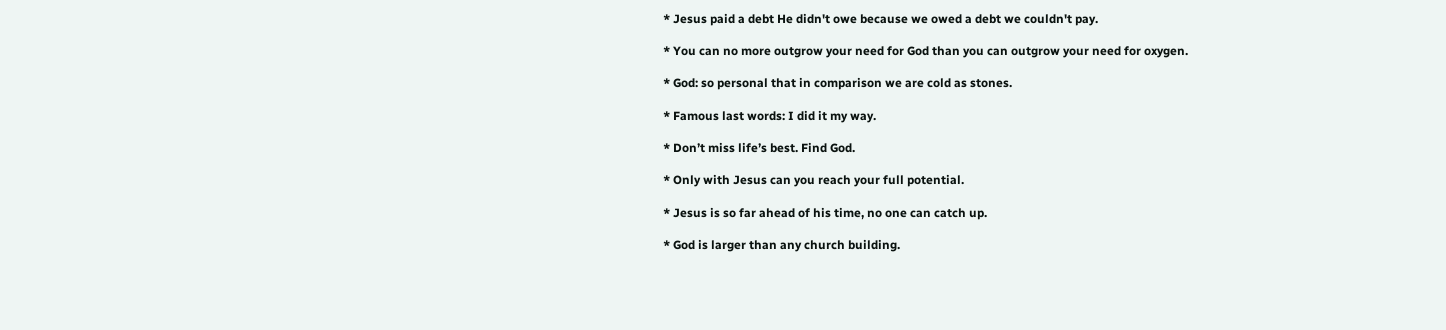* Jesus paid a debt He didn't owe because we owed a debt we couldn't pay.

* You can no more outgrow your need for God than you can outgrow your need for oxygen.

* God: so personal that in comparison we are cold as stones.

* Famous last words: I did it my way.

* Don’t miss life’s best. Find God.

* Only with Jesus can you reach your full potential.

* Jesus is so far ahead of his time, no one can catch up.

* God is larger than any church building.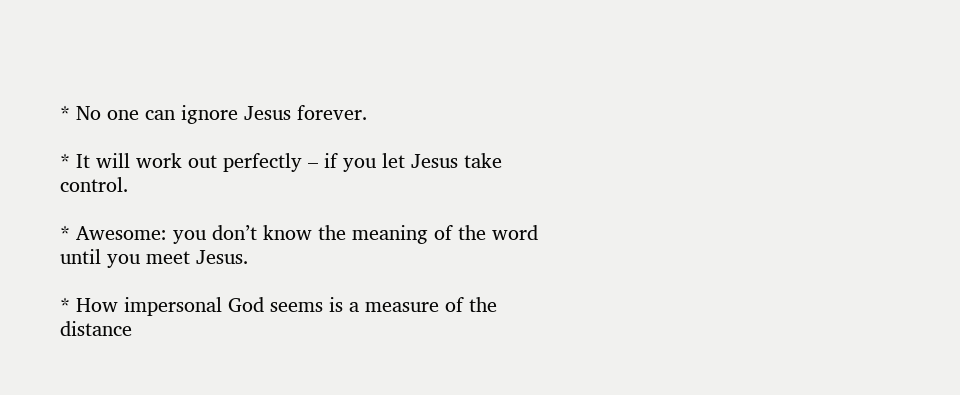* No one can ignore Jesus forever.

* It will work out perfectly – if you let Jesus take control.

* Awesome: you don’t know the meaning of the word until you meet Jesus.

* How impersonal God seems is a measure of the distance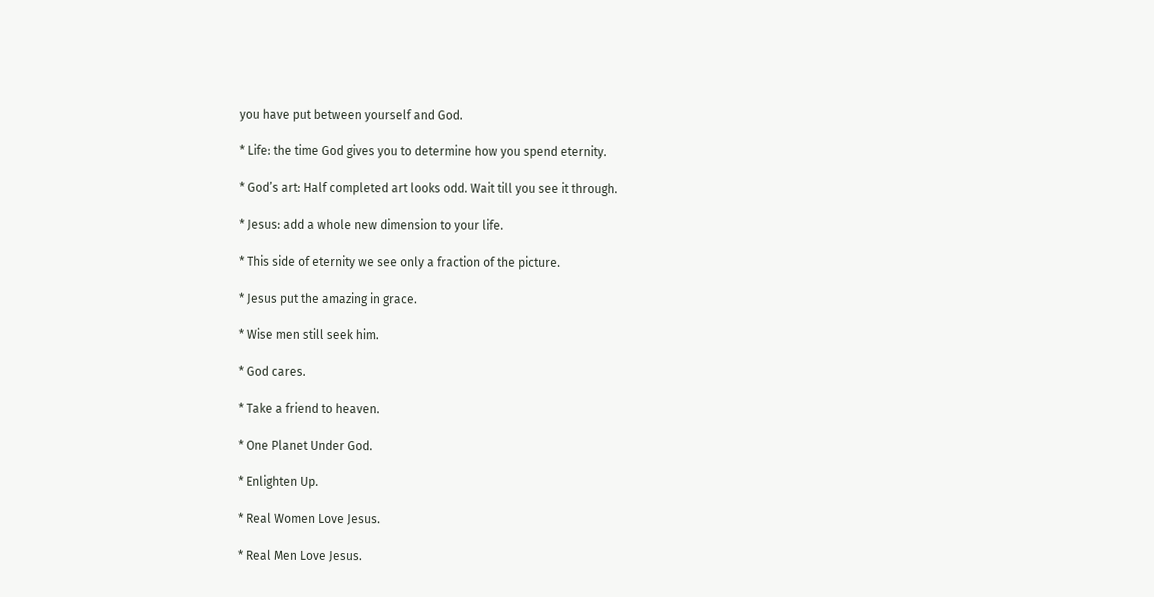you have put between yourself and God.

* Life: the time God gives you to determine how you spend eternity.

* God’s art: Half completed art looks odd. Wait till you see it through.

* Jesus: add a whole new dimension to your life.

* This side of eternity we see only a fraction of the picture.

* Jesus put the amazing in grace.

* Wise men still seek him.

* God cares.

* Take a friend to heaven.

* One Planet Under God.

* Enlighten Up.

* Real Women Love Jesus.

* Real Men Love Jesus.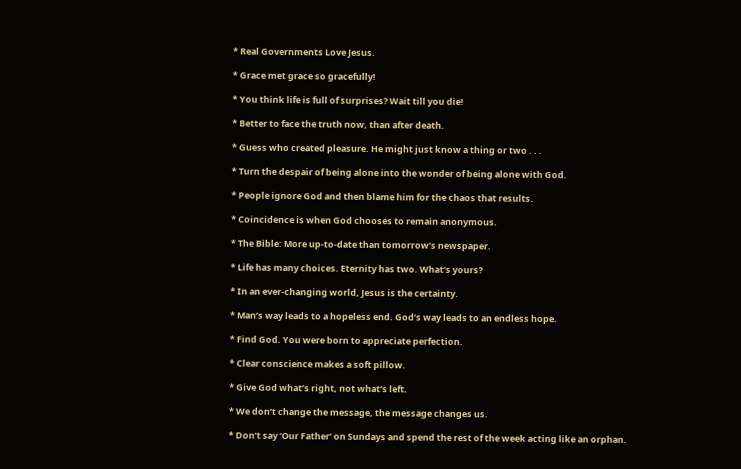* Real Governments Love Jesus.

* Grace met grace so gracefully!

* You think life is full of surprises? Wait till you die!

* Better to face the truth now, than after death.

* Guess who created pleasure. He might just know a thing or two . . .

* Turn the despair of being alone into the wonder of being alone with God.

* People ignore God and then blame him for the chaos that results.

* Coincidence is when God chooses to remain anonymous.

* The Bible: More up-to-date than tomorrow’s newspaper.

* Life has many choices. Eternity has two. What’s yours?

* In an ever-changing world, Jesus is the certainty.

* Man’s way leads to a hopeless end. God’s way leads to an endless hope.

* Find God. You were born to appreciate perfection.

* Clear conscience makes a soft pillow.

* Give God what’s right, not what’s left.

* We don’t change the message, the message changes us.

* Don’t say ‘Our Father’ on Sundays and spend the rest of the week acting like an orphan.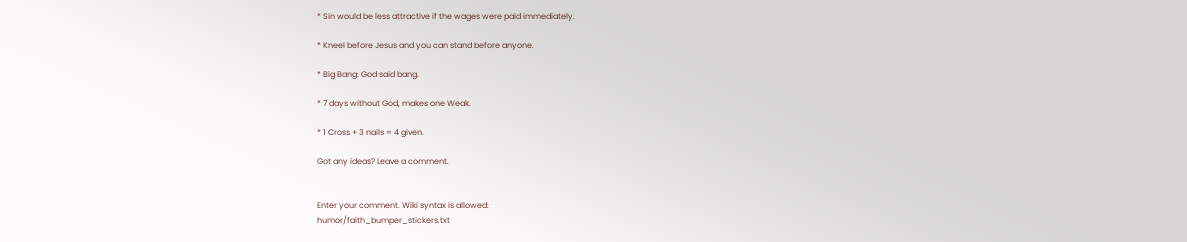* Sin would be less attractive if the wages were paid immediately.

* Kneel before Jesus and you can stand before anyone.

* Big Bang: God said bang.

* 7 days without God, makes one Weak.

* 1 Cross + 3 nails = 4 given.

Got any ideas? Leave a comment.


Enter your comment. Wiki syntax is allowed:
humor/faith_bumper_stickers.txt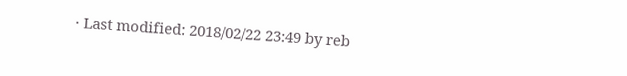· Last modified: 2018/02/22 23:49 by reb